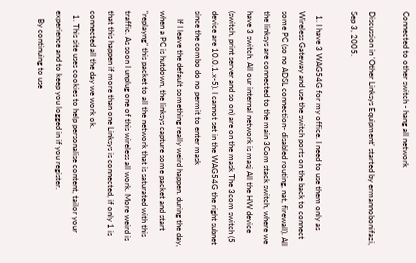Connected to other switch - hang all network

Discussion in 'Other Linksys Equipment' started by ermannobonifazi, Sep 3, 2005.

  1. I have 3 WAG54G for my office. I need to use them only as Wireless Gateway and use the switch ports on the back to connect some PC (so no ADSL connection- disabled routing, nat, firewall). All the linksys are connected to the main 3Com stack switch, where we have 3 switch. All our internal network is masj All the HW device (switch, print server and so on) are on the mask The 3com switch (5 device are 10.0.1.x-5). I cannot set in the WAG54G the right subnet since the combo do no permit to enter mask
    If I leave the default something really weird happen. during the day, when a PC is hutdown, the linksys capture some packet and start "replayng" this packet to all the network that is saturated with this traffic. As soon I unplug one of this wireless all work. More weird is that this happen if more than one Linksys is connected, if only 1 is connected all the day we work ok.
  1. This site uses cookies to help personalise content, tailor your experience and to keep you logged in if you register.
    By continuing to use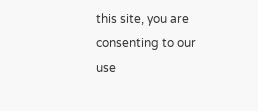this site, you are consenting to our use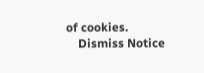of cookies.
    Dismiss Notice